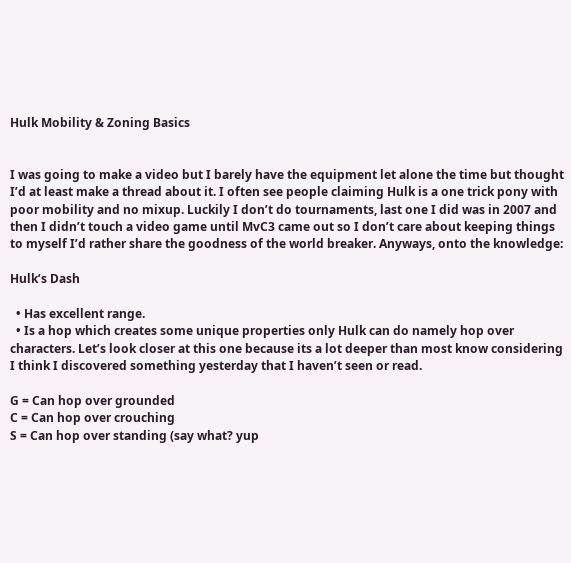Hulk Mobility & Zoning Basics


I was going to make a video but I barely have the equipment let alone the time but thought I’d at least make a thread about it. I often see people claiming Hulk is a one trick pony with poor mobility and no mixup. Luckily I don’t do tournaments, last one I did was in 2007 and then I didn’t touch a video game until MvC3 came out so I don’t care about keeping things to myself I’d rather share the goodness of the world breaker. Anyways, onto the knowledge:

Hulk’s Dash

  • Has excellent range.
  • Is a hop which creates some unique properties only Hulk can do namely hop over characters. Let’s look closer at this one because its a lot deeper than most know considering I think I discovered something yesterday that I haven’t seen or read.

G = Can hop over grounded
C = Can hop over crouching
S = Can hop over standing (say what? yup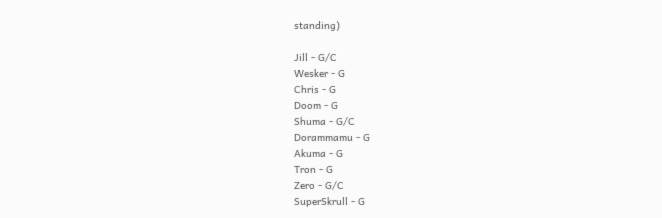standing)

Jill - G/C
Wesker - G
Chris - G
Doom - G
Shuma - G/C
Dorammamu - G
Akuma - G
Tron - G
Zero - G/C
SuperSkrull - G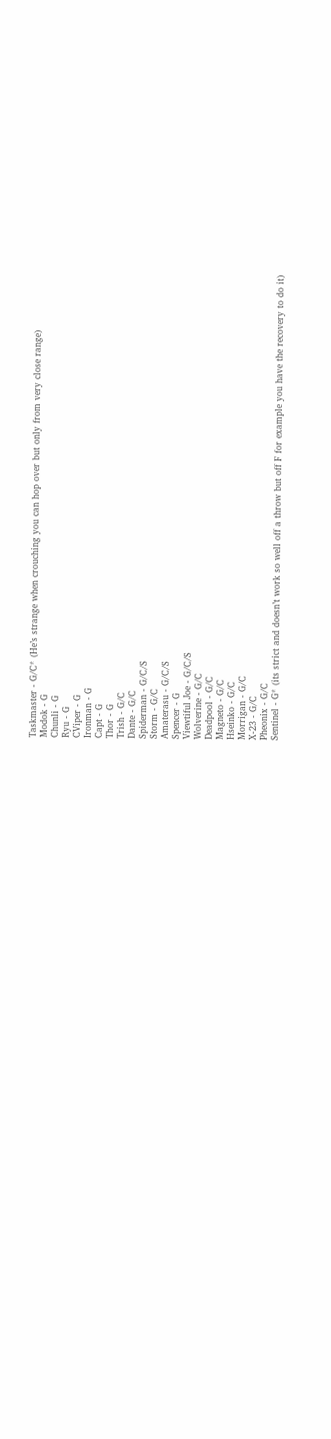Taskmaster - G/C* (He’s strange when crouching you can hop over but only from very close range)
Modok - G
Chunli - G
Ryu - G
CViper - G
Ironman - G
Capt - G
Thor - G
Trish - G/C
Dante - G/C
Spiderman - G/C/S
Storm - G/C
Amaterasu - G/C/S
Spencer - G
Viewtiful Joe - G/C/S
Wolverine - G/C
Deadpool - G/C
Magneto - G/C
Hseinko - G/C
Morrigan - G/C
X-23 - G/C
Pheonix - G/C
Sentinel - G* (its strict and doesn’t work so well off a throw but off F for example you have the recovery to do it)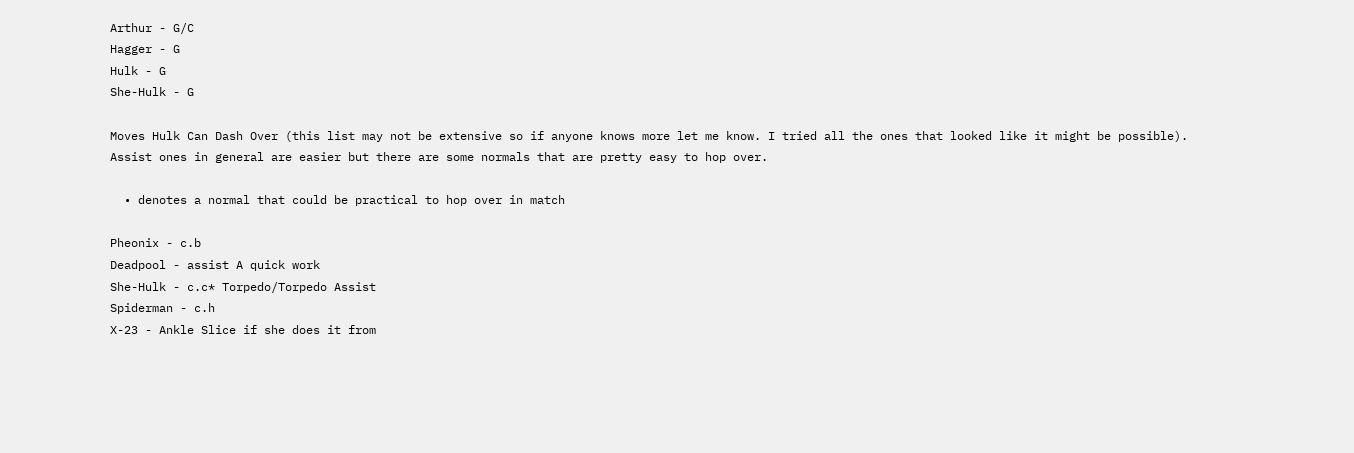Arthur - G/C
Hagger - G
Hulk - G
She-Hulk - G

Moves Hulk Can Dash Over (this list may not be extensive so if anyone knows more let me know. I tried all the ones that looked like it might be possible). Assist ones in general are easier but there are some normals that are pretty easy to hop over.

  • denotes a normal that could be practical to hop over in match

Pheonix - c.b
Deadpool - assist A quick work
She-Hulk - c.c* Torpedo/Torpedo Assist
Spiderman - c.h
X-23 - Ankle Slice if she does it from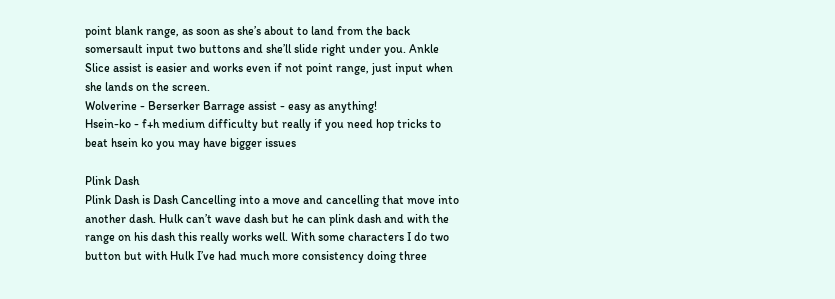point blank range, as soon as she’s about to land from the back somersault input two buttons and she’ll slide right under you. Ankle Slice assist is easier and works even if not point range, just input when she lands on the screen.
Wolverine - Berserker Barrage assist - easy as anything!
Hsein-ko - f+h medium difficulty but really if you need hop tricks to beat hsein ko you may have bigger issues

Plink Dash
Plink Dash is Dash Cancelling into a move and cancelling that move into another dash. Hulk can’t wave dash but he can plink dash and with the range on his dash this really works well. With some characters I do two button but with Hulk I’ve had much more consistency doing three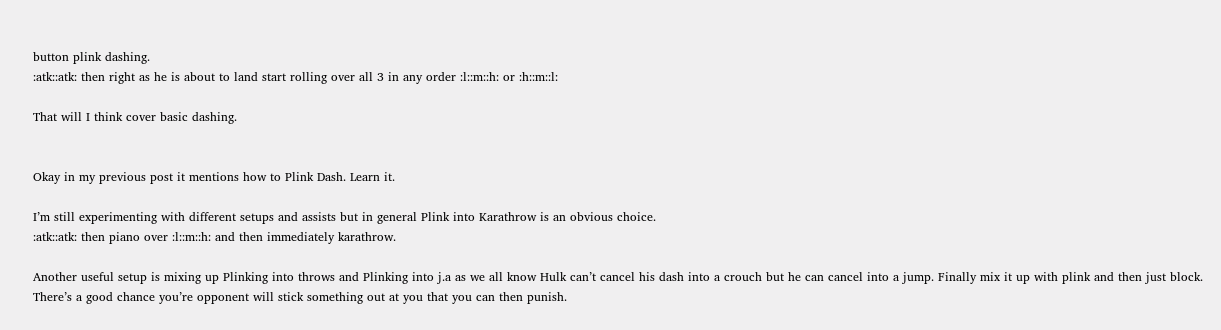button plink dashing.
:atk::atk: then right as he is about to land start rolling over all 3 in any order :l::m::h: or :h::m::l:

That will I think cover basic dashing.


Okay in my previous post it mentions how to Plink Dash. Learn it.

I’m still experimenting with different setups and assists but in general Plink into Karathrow is an obvious choice.
:atk::atk: then piano over :l::m::h: and then immediately karathrow.

Another useful setup is mixing up Plinking into throws and Plinking into j.a as we all know Hulk can’t cancel his dash into a crouch but he can cancel into a jump. Finally mix it up with plink and then just block. There’s a good chance you’re opponent will stick something out at you that you can then punish.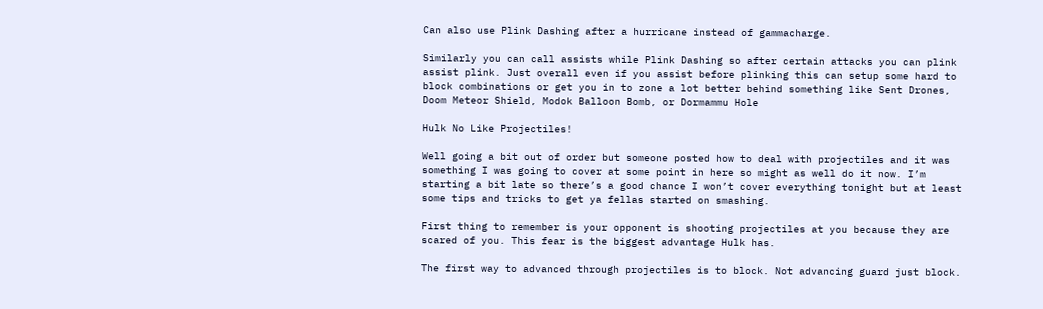Can also use Plink Dashing after a hurricane instead of gammacharge.

Similarly you can call assists while Plink Dashing so after certain attacks you can plink assist plink. Just overall even if you assist before plinking this can setup some hard to block combinations or get you in to zone a lot better behind something like Sent Drones, Doom Meteor Shield, Modok Balloon Bomb, or Dormammu Hole

Hulk No Like Projectiles!

Well going a bit out of order but someone posted how to deal with projectiles and it was something I was going to cover at some point in here so might as well do it now. I’m starting a bit late so there’s a good chance I won’t cover everything tonight but at least some tips and tricks to get ya fellas started on smashing.

First thing to remember is your opponent is shooting projectiles at you because they are scared of you. This fear is the biggest advantage Hulk has.

The first way to advanced through projectiles is to block. Not advancing guard just block.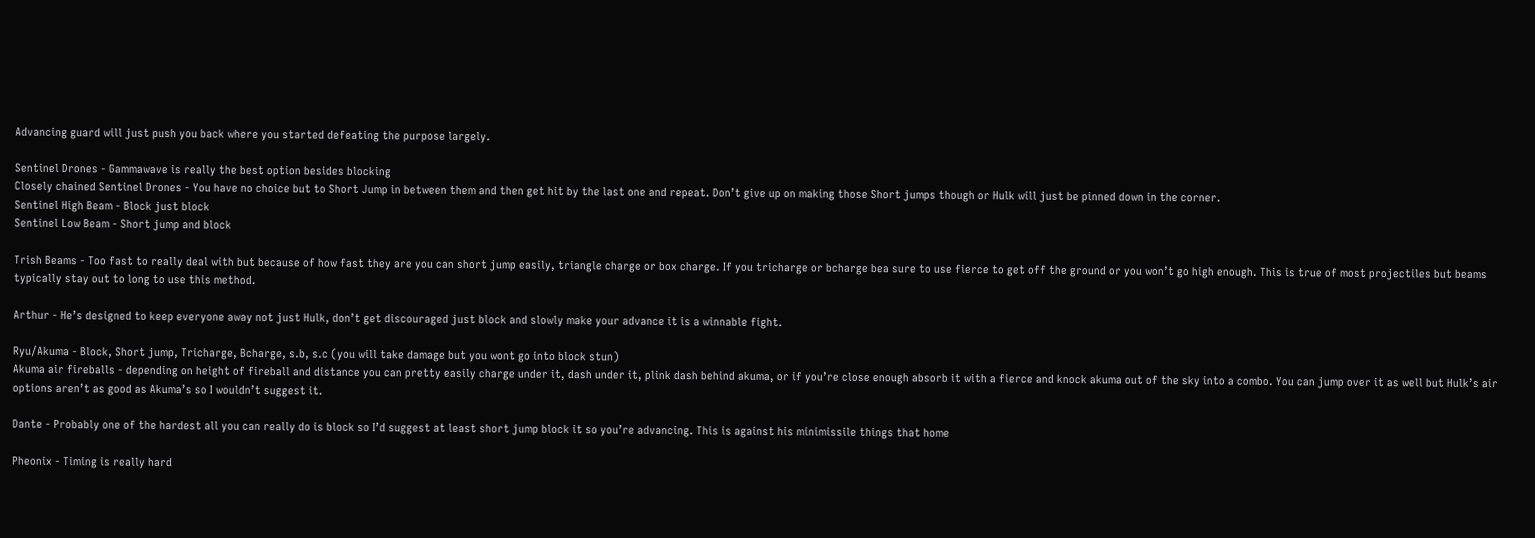Advancing guard will just push you back where you started defeating the purpose largely.

Sentinel Drones - Gammawave is really the best option besides blocking
Closely chained Sentinel Drones - You have no choice but to Short Jump in between them and then get hit by the last one and repeat. Don’t give up on making those Short jumps though or Hulk will just be pinned down in the corner.
Sentinel High Beam - Block just block
Sentinel Low Beam - Short jump and block

Trish Beams - Too fast to really deal with but because of how fast they are you can short jump easily, triangle charge or box charge. If you tricharge or bcharge bea sure to use fierce to get off the ground or you won’t go high enough. This is true of most projectiles but beams typically stay out to long to use this method.

Arthur - He’s designed to keep everyone away not just Hulk, don’t get discouraged just block and slowly make your advance it is a winnable fight.

Ryu/Akuma - Block, Short jump, Tricharge, Bcharge, s.b, s.c (you will take damage but you wont go into block stun)
Akuma air fireballs - depending on height of fireball and distance you can pretty easily charge under it, dash under it, plink dash behind akuma, or if you’re close enough absorb it with a fierce and knock akuma out of the sky into a combo. You can jump over it as well but Hulk’s air options aren’t as good as Akuma’s so I wouldn’t suggest it.

Dante - Probably one of the hardest all you can really do is block so I’d suggest at least short jump block it so you’re advancing. This is against his minimissile things that home

Pheonix - Timing is really hard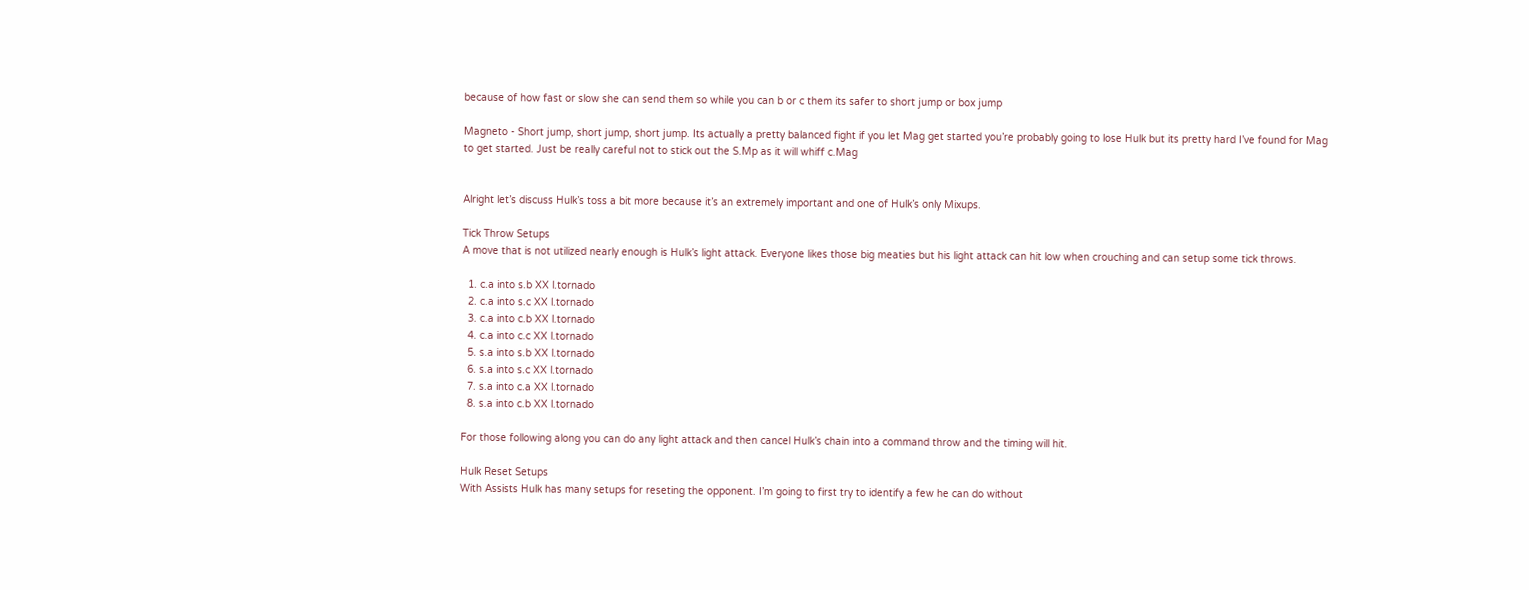because of how fast or slow she can send them so while you can b or c them its safer to short jump or box jump

Magneto - Short jump, short jump, short jump. Its actually a pretty balanced fight if you let Mag get started you’re probably going to lose Hulk but its pretty hard I’ve found for Mag to get started. Just be really careful not to stick out the S.Mp as it will whiff c.Mag


Alright let’s discuss Hulk’s toss a bit more because it’s an extremely important and one of Hulk’s only Mixups.

Tick Throw Setups
A move that is not utilized nearly enough is Hulk’s light attack. Everyone likes those big meaties but his light attack can hit low when crouching and can setup some tick throws.

  1. c.a into s.b XX l.tornado
  2. c.a into s.c XX l.tornado
  3. c.a into c.b XX l.tornado
  4. c.a into c.c XX l.tornado
  5. s.a into s.b XX l.tornado
  6. s.a into s.c XX l.tornado
  7. s.a into c.a XX l.tornado
  8. s.a into c.b XX l.tornado

For those following along you can do any light attack and then cancel Hulk’s chain into a command throw and the timing will hit.

Hulk Reset Setups
With Assists Hulk has many setups for reseting the opponent. I’m going to first try to identify a few he can do without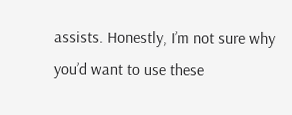assists. Honestly, I’m not sure why you’d want to use these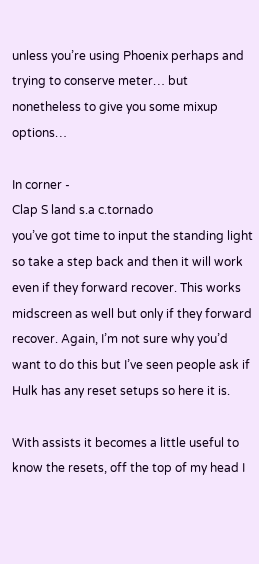unless you’re using Phoenix perhaps and trying to conserve meter… but nonetheless to give you some mixup options…

In corner -
Clap S land s.a c.tornado
you’ve got time to input the standing light so take a step back and then it will work even if they forward recover. This works midscreen as well but only if they forward recover. Again, I’m not sure why you’d want to do this but I’ve seen people ask if Hulk has any reset setups so here it is.

With assists it becomes a little useful to know the resets, off the top of my head I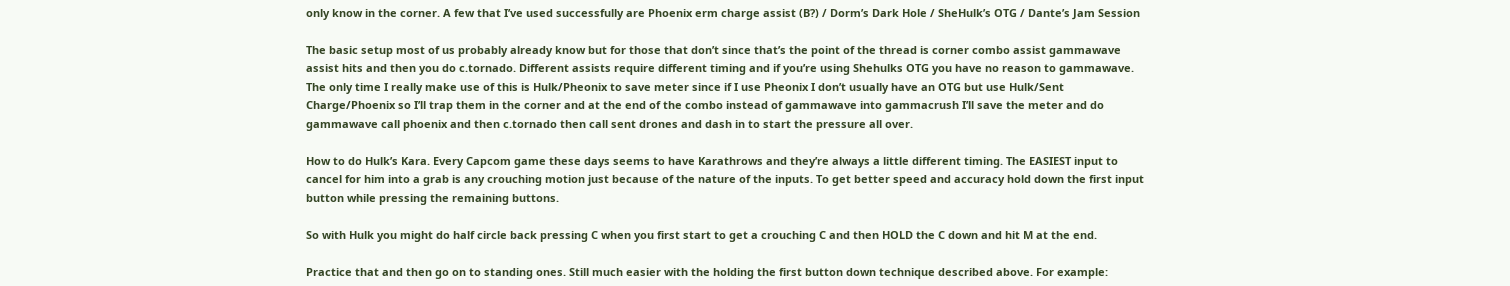only know in the corner. A few that I’ve used successfully are Phoenix erm charge assist (B?) / Dorm’s Dark Hole / SheHulk’s OTG / Dante’s Jam Session

The basic setup most of us probably already know but for those that don’t since that’s the point of the thread is corner combo assist gammawave assist hits and then you do c.tornado. Different assists require different timing and if you’re using Shehulks OTG you have no reason to gammawave. The only time I really make use of this is Hulk/Pheonix to save meter since if I use Pheonix I don’t usually have an OTG but use Hulk/Sent Charge/Phoenix so I’ll trap them in the corner and at the end of the combo instead of gammawave into gammacrush I’ll save the meter and do gammawave call phoenix and then c.tornado then call sent drones and dash in to start the pressure all over.

How to do Hulk’s Kara. Every Capcom game these days seems to have Karathrows and they’re always a little different timing. The EASIEST input to cancel for him into a grab is any crouching motion just because of the nature of the inputs. To get better speed and accuracy hold down the first input button while pressing the remaining buttons.

So with Hulk you might do half circle back pressing C when you first start to get a crouching C and then HOLD the C down and hit M at the end.

Practice that and then go on to standing ones. Still much easier with the holding the first button down technique described above. For example: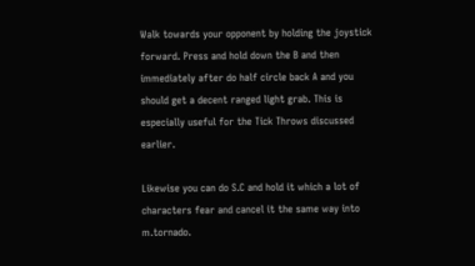Walk towards your opponent by holding the joystick forward. Press and hold down the B and then immediately after do half circle back A and you should get a decent ranged light grab. This is especially useful for the Tick Throws discussed earlier.

Likewise you can do S.C and hold it which a lot of characters fear and cancel it the same way into m.tornado.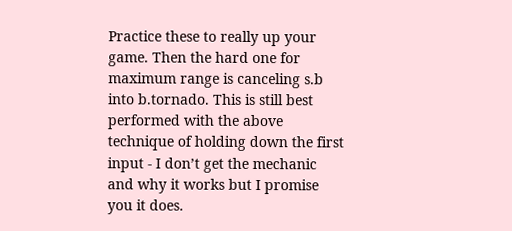Practice these to really up your game. Then the hard one for maximum range is canceling s.b into b.tornado. This is still best performed with the above technique of holding down the first input - I don’t get the mechanic and why it works but I promise you it does.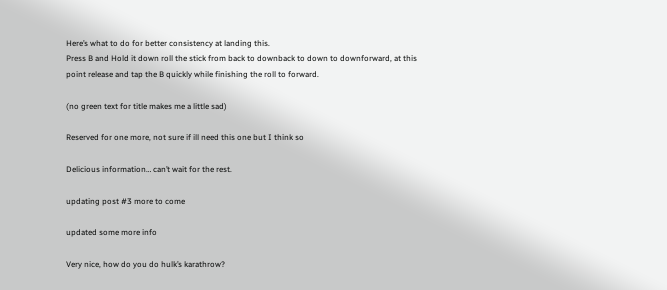Here’s what to do for better consistency at landing this.
Press B and Hold it down roll the stick from back to downback to down to downforward, at this point release and tap the B quickly while finishing the roll to forward.

(no green text for title makes me a little sad)

Reserved for one more, not sure if ill need this one but I think so

Delicious information… can’t wait for the rest.

updating post #3 more to come

updated some more info

Very nice, how do you do hulk’s karathrow?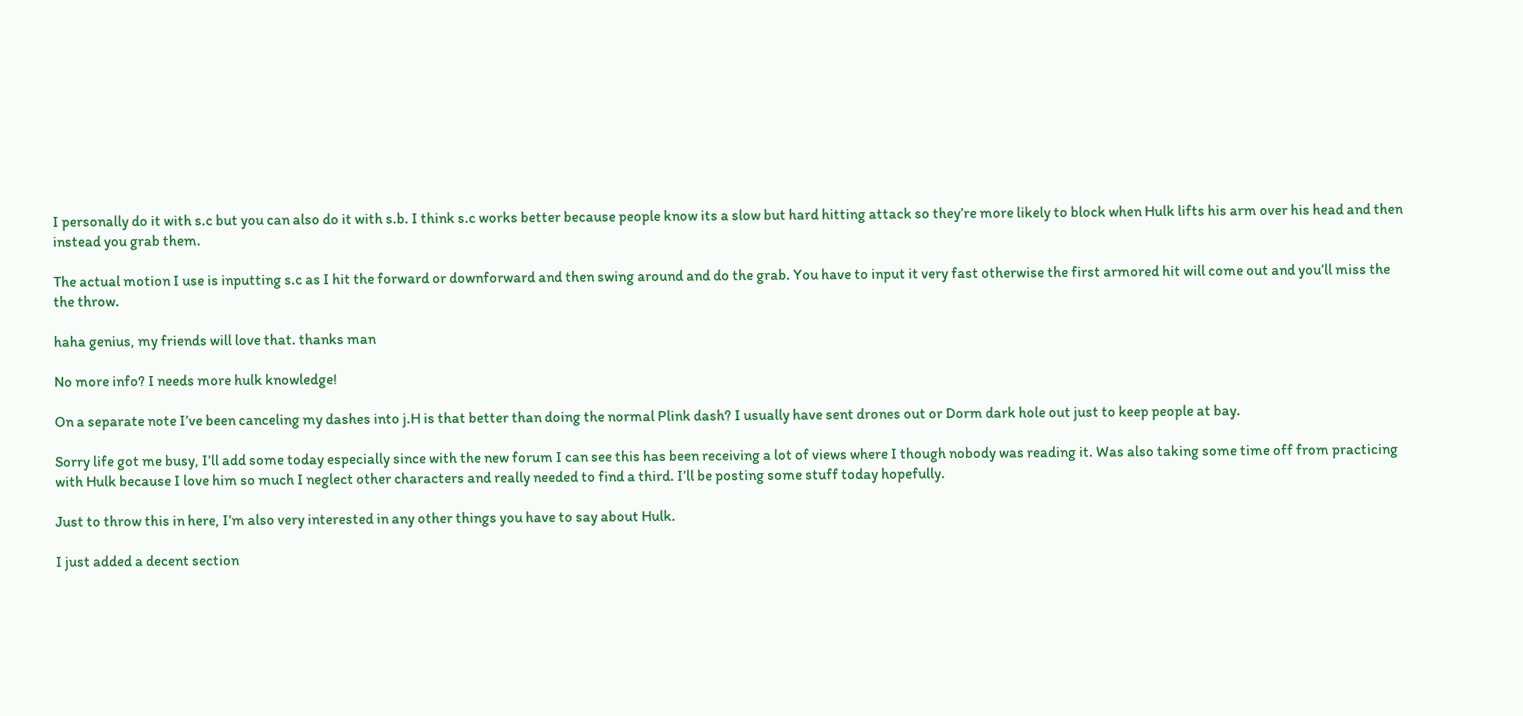I personally do it with s.c but you can also do it with s.b. I think s.c works better because people know its a slow but hard hitting attack so they’re more likely to block when Hulk lifts his arm over his head and then instead you grab them.

The actual motion I use is inputting s.c as I hit the forward or downforward and then swing around and do the grab. You have to input it very fast otherwise the first armored hit will come out and you’ll miss the the throw.

haha genius, my friends will love that. thanks man

No more info? I needs more hulk knowledge!

On a separate note I’ve been canceling my dashes into j.H is that better than doing the normal Plink dash? I usually have sent drones out or Dorm dark hole out just to keep people at bay.

Sorry life got me busy, I’ll add some today especially since with the new forum I can see this has been receiving a lot of views where I though nobody was reading it. Was also taking some time off from practicing with Hulk because I love him so much I neglect other characters and really needed to find a third. I’ll be posting some stuff today hopefully.

Just to throw this in here, I’m also very interested in any other things you have to say about Hulk.

I just added a decent section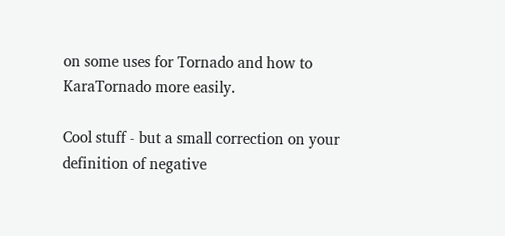on some uses for Tornado and how to KaraTornado more easily.

Cool stuff - but a small correction on your definition of negative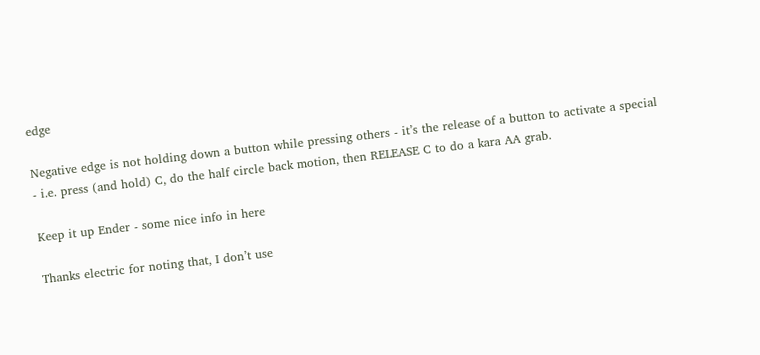edge

Negative edge is not holding down a button while pressing others - it’s the release of a button to activate a special - i.e. press (and hold) C, do the half circle back motion, then RELEASE C to do a kara AA grab.

Keep it up Ender - some nice info in here

Thanks electric for noting that, I don’t use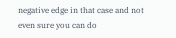negative edge in that case and not even sure you can do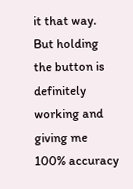it that way. But holding the button is definitely working and giving me 100% accuracy